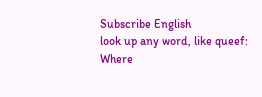Subscribe English
look up any word, like queef:
Where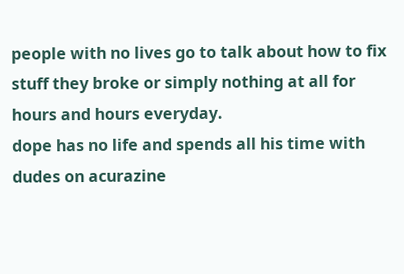people with no lives go to talk about how to fix stuff they broke or simply nothing at all for hours and hours everyday.
dope has no life and spends all his time with dudes on acurazine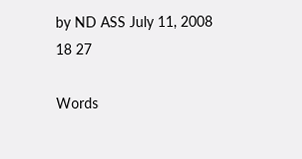by ND ASS July 11, 2008
18 27

Words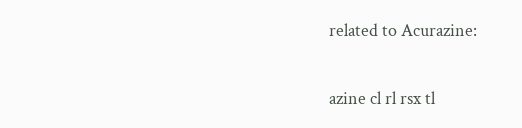related to Acurazine:

azine cl rl rsx tl